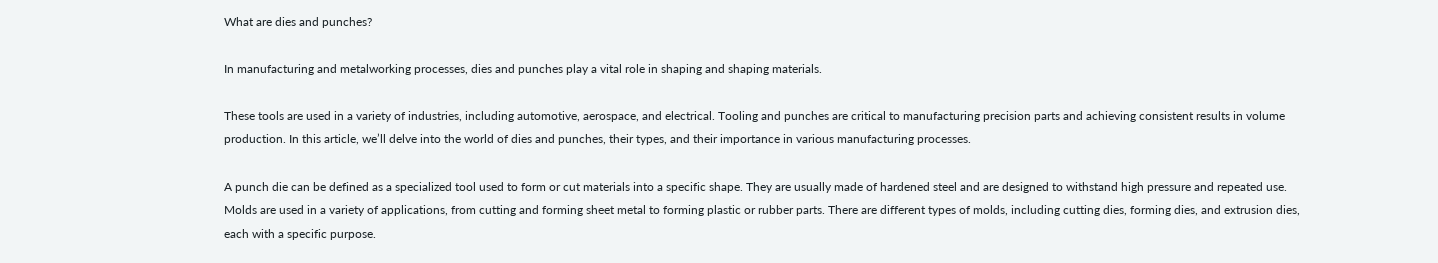What are dies and punches?

In manufacturing and metalworking processes, dies and punches play a vital role in shaping and shaping materials.

These tools are used in a variety of industries, including automotive, aerospace, and electrical. Tooling and punches are critical to manufacturing precision parts and achieving consistent results in volume production. In this article, we’ll delve into the world of dies and punches, their types, and their importance in various manufacturing processes.

A punch die can be defined as a specialized tool used to form or cut materials into a specific shape. They are usually made of hardened steel and are designed to withstand high pressure and repeated use. Molds are used in a variety of applications, from cutting and forming sheet metal to forming plastic or rubber parts. There are different types of molds, including cutting dies, forming dies, and extrusion dies, each with a specific purpose.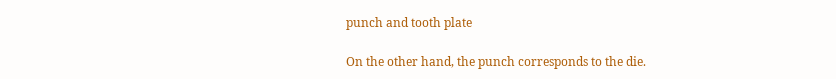punch and tooth plate

On the other hand, the punch corresponds to the die.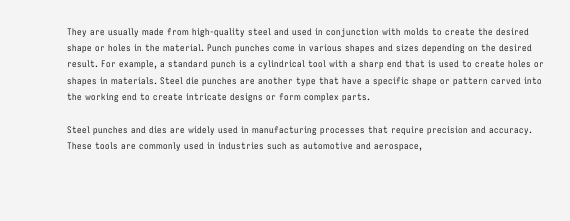They are usually made from high-quality steel and used in conjunction with molds to create the desired shape or holes in the material. Punch punches come in various shapes and sizes depending on the desired result. For example, a standard punch is a cylindrical tool with a sharp end that is used to create holes or shapes in materials. Steel die punches are another type that have a specific shape or pattern carved into the working end to create intricate designs or form complex parts.

Steel punches and dies are widely used in manufacturing processes that require precision and accuracy. These tools are commonly used in industries such as automotive and aerospace,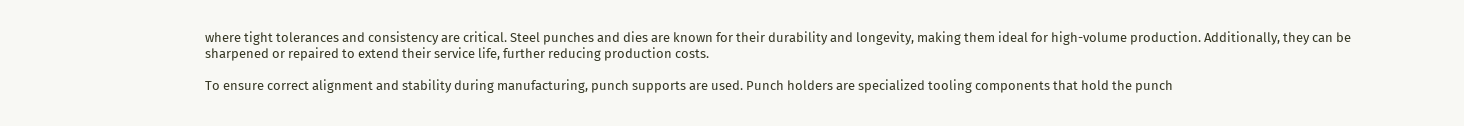where tight tolerances and consistency are critical. Steel punches and dies are known for their durability and longevity, making them ideal for high-volume production. Additionally, they can be sharpened or repaired to extend their service life, further reducing production costs.

To ensure correct alignment and stability during manufacturing, punch supports are used. Punch holders are specialized tooling components that hold the punch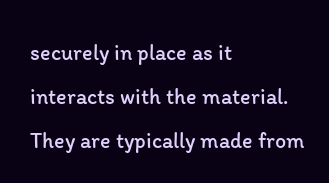securely in place as it interacts with the material. They are typically made from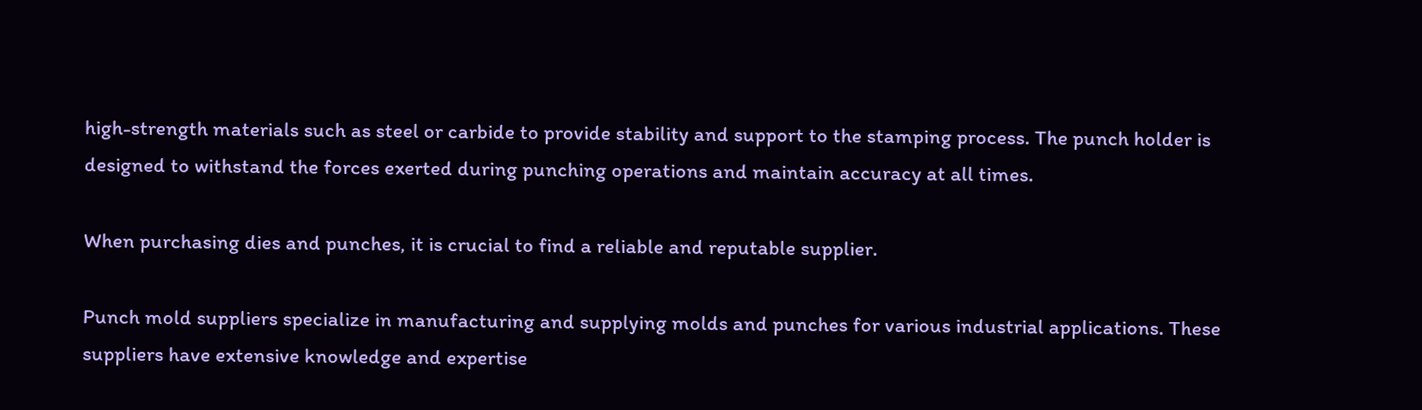high-strength materials such as steel or carbide to provide stability and support to the stamping process. The punch holder is designed to withstand the forces exerted during punching operations and maintain accuracy at all times.

When purchasing dies and punches, it is crucial to find a reliable and reputable supplier.

Punch mold suppliers specialize in manufacturing and supplying molds and punches for various industrial applications. These suppliers have extensive knowledge and expertise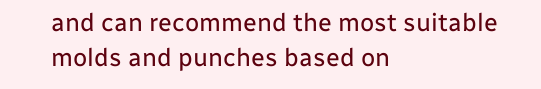and can recommend the most suitable molds and punches based on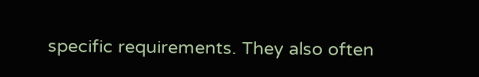specific requirements. They also often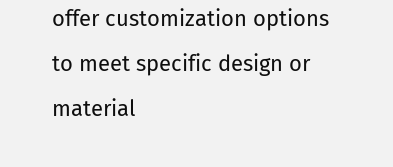offer customization options to meet specific design or material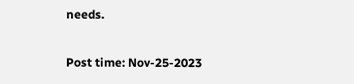needs.

Post time: Nov-25-2023